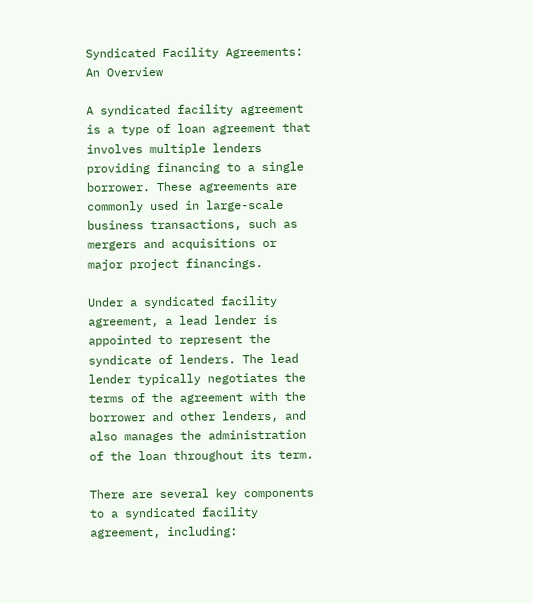Syndicated Facility Agreements: An Overview

A syndicated facility agreement is a type of loan agreement that involves multiple lenders providing financing to a single borrower. These agreements are commonly used in large-scale business transactions, such as mergers and acquisitions or major project financings.

Under a syndicated facility agreement, a lead lender is appointed to represent the syndicate of lenders. The lead lender typically negotiates the terms of the agreement with the borrower and other lenders, and also manages the administration of the loan throughout its term.

There are several key components to a syndicated facility agreement, including: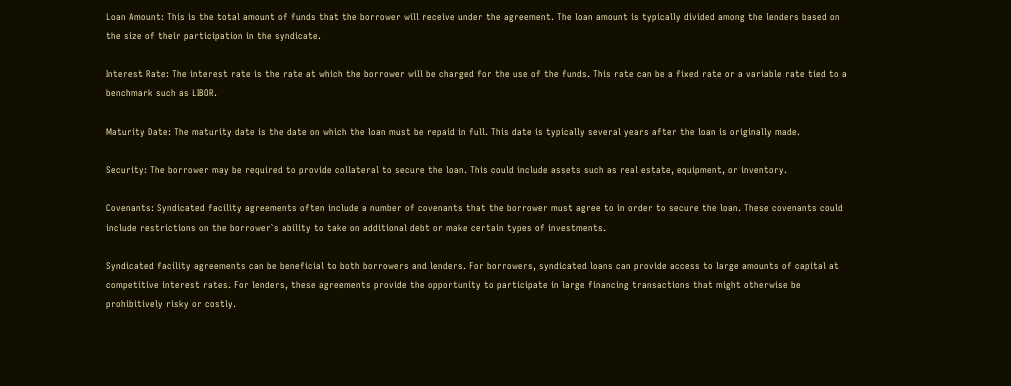Loan Amount: This is the total amount of funds that the borrower will receive under the agreement. The loan amount is typically divided among the lenders based on the size of their participation in the syndicate.

Interest Rate: The interest rate is the rate at which the borrower will be charged for the use of the funds. This rate can be a fixed rate or a variable rate tied to a benchmark such as LIBOR.

Maturity Date: The maturity date is the date on which the loan must be repaid in full. This date is typically several years after the loan is originally made.

Security: The borrower may be required to provide collateral to secure the loan. This could include assets such as real estate, equipment, or inventory.

Covenants: Syndicated facility agreements often include a number of covenants that the borrower must agree to in order to secure the loan. These covenants could include restrictions on the borrower`s ability to take on additional debt or make certain types of investments.

Syndicated facility agreements can be beneficial to both borrowers and lenders. For borrowers, syndicated loans can provide access to large amounts of capital at competitive interest rates. For lenders, these agreements provide the opportunity to participate in large financing transactions that might otherwise be prohibitively risky or costly.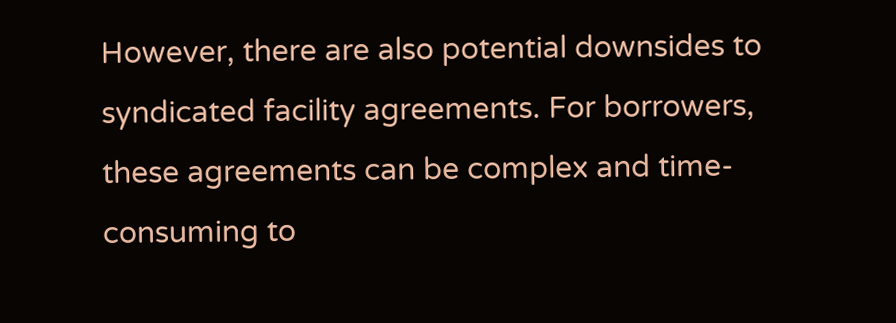However, there are also potential downsides to syndicated facility agreements. For borrowers, these agreements can be complex and time-consuming to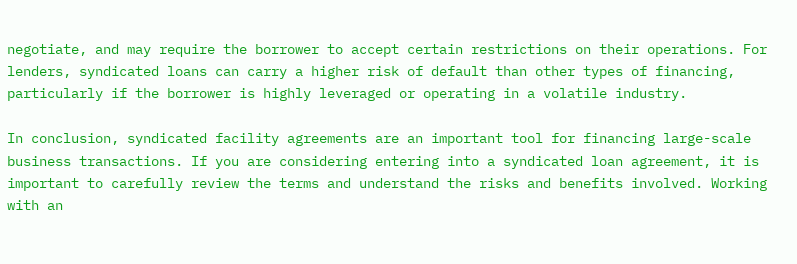negotiate, and may require the borrower to accept certain restrictions on their operations. For lenders, syndicated loans can carry a higher risk of default than other types of financing, particularly if the borrower is highly leveraged or operating in a volatile industry.

In conclusion, syndicated facility agreements are an important tool for financing large-scale business transactions. If you are considering entering into a syndicated loan agreement, it is important to carefully review the terms and understand the risks and benefits involved. Working with an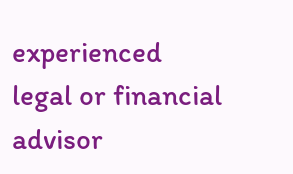experienced legal or financial advisor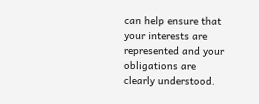can help ensure that your interests are represented and your obligations are clearly understood.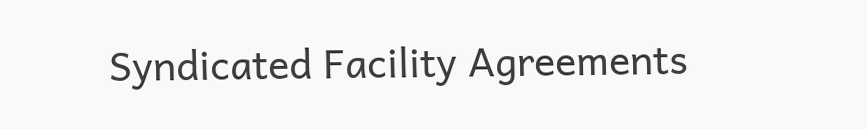Syndicated Facility Agreements